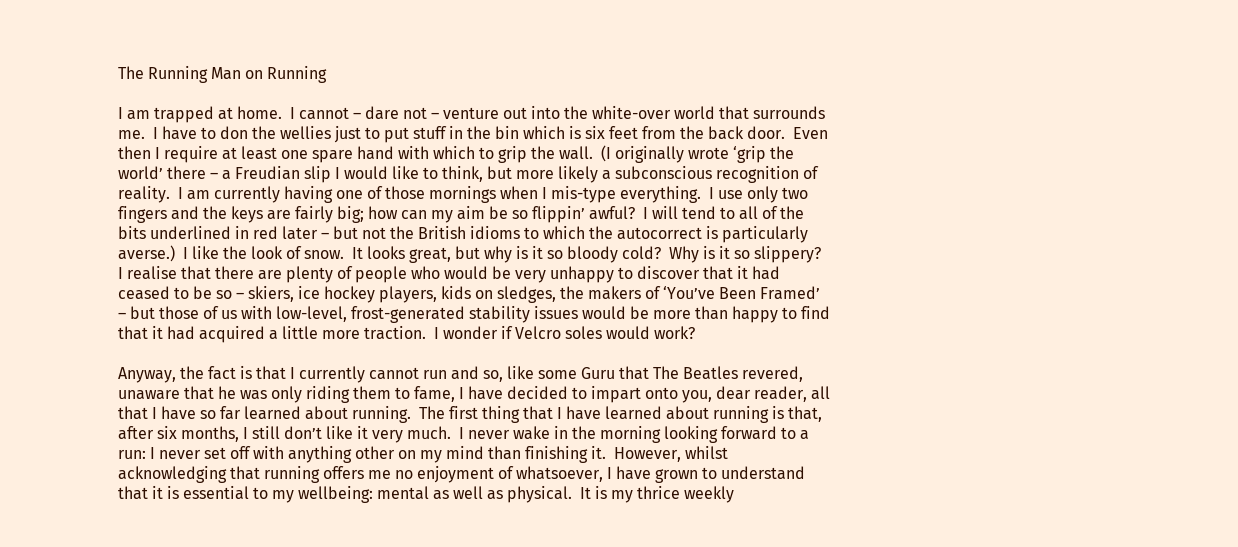The Running Man on Running

I am trapped at home.  I cannot – dare not – venture out into the white-over world that surrounds me.  I have to don the wellies just to put stuff in the bin which is six feet from the back door.  Even then I require at least one spare hand with which to grip the wall.  (I originally wrote ‘grip the world’ there – a Freudian slip I would like to think, but more likely a subconscious recognition of reality.  I am currently having one of those mornings when I mis-type everything.  I use only two fingers and the keys are fairly big; how can my aim be so flippin’ awful?  I will tend to all of the bits underlined in red later – but not the British idioms to which the autocorrect is particularly averse.)  I like the look of snow.  It looks great, but why is it so bloody cold?  Why is it so slippery?  I realise that there are plenty of people who would be very unhappy to discover that it had ceased to be so – skiers, ice hockey players, kids on sledges, the makers of ‘You’ve Been Framed’ – but those of us with low-level, frost-generated stability issues would be more than happy to find that it had acquired a little more traction.  I wonder if Velcro soles would work?

Anyway, the fact is that I currently cannot run and so, like some Guru that The Beatles revered, unaware that he was only riding them to fame, I have decided to impart onto you, dear reader, all that I have so far learned about running.  The first thing that I have learned about running is that, after six months, I still don’t like it very much.  I never wake in the morning looking forward to a run: I never set off with anything other on my mind than finishing it.  However, whilst acknowledging that running offers me no enjoyment of whatsoever, I have grown to understand that it is essential to my wellbeing: mental as well as physical.  It is my thrice weekly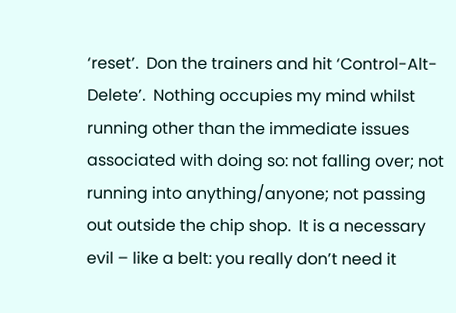‘reset’.  Don the trainers and hit ‘Control-Alt-Delete’.  Nothing occupies my mind whilst running other than the immediate issues associated with doing so: not falling over; not running into anything/anyone; not passing out outside the chip shop.  It is a necessary evil – like a belt: you really don’t need it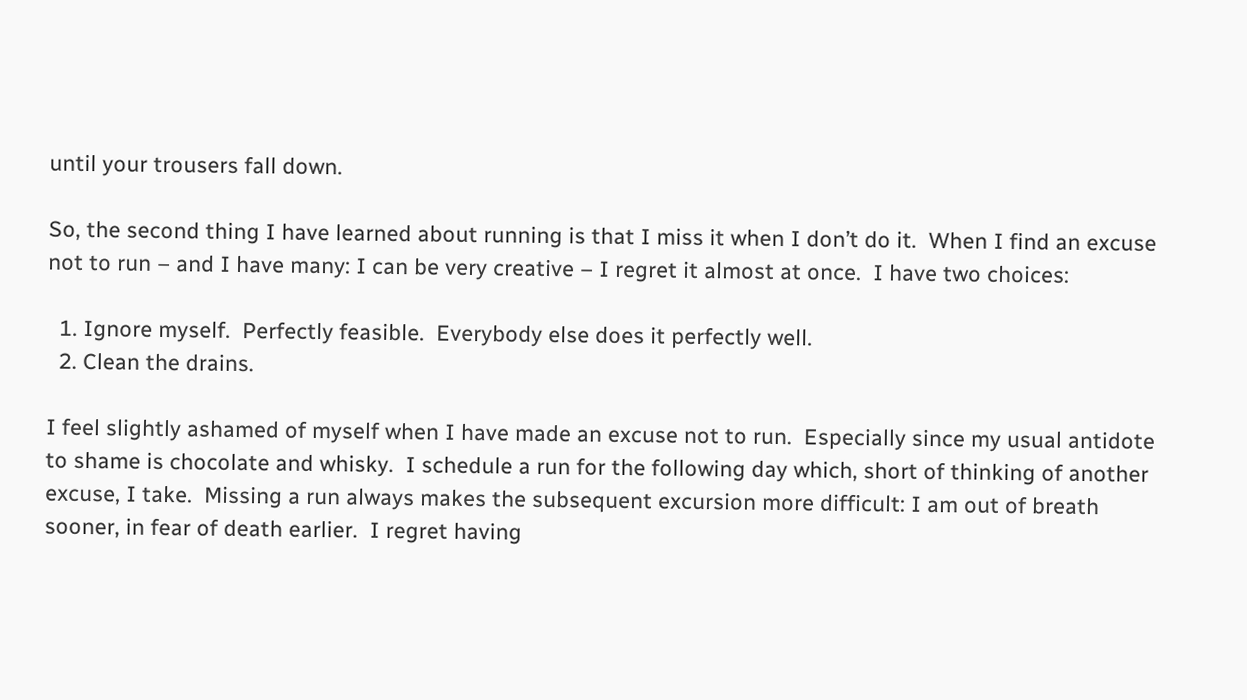until your trousers fall down.

So, the second thing I have learned about running is that I miss it when I don’t do it.  When I find an excuse not to run – and I have many: I can be very creative – I regret it almost at once.  I have two choices:

  1. Ignore myself.  Perfectly feasible.  Everybody else does it perfectly well.
  2. Clean the drains.

I feel slightly ashamed of myself when I have made an excuse not to run.  Especially since my usual antidote to shame is chocolate and whisky.  I schedule a run for the following day which, short of thinking of another excuse, I take.  Missing a run always makes the subsequent excursion more difficult: I am out of breath sooner, in fear of death earlier.  I regret having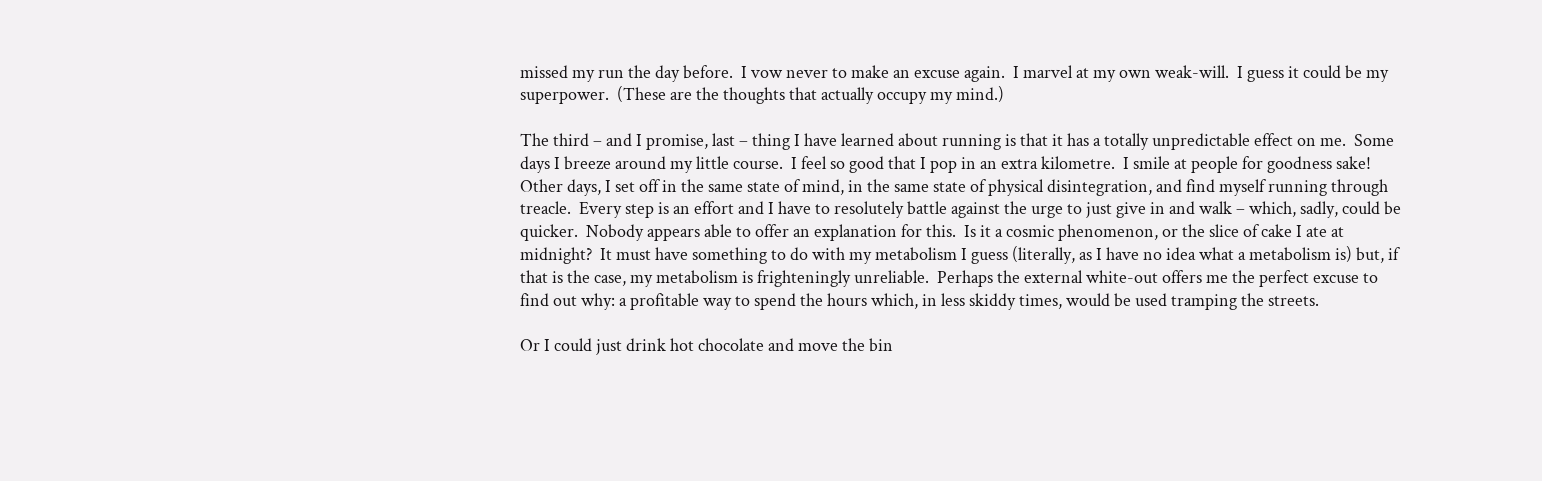missed my run the day before.  I vow never to make an excuse again.  I marvel at my own weak-will.  I guess it could be my superpower.  (These are the thoughts that actually occupy my mind.)

The third – and I promise, last – thing I have learned about running is that it has a totally unpredictable effect on me.  Some days I breeze around my little course.  I feel so good that I pop in an extra kilometre.  I smile at people for goodness sake!  Other days, I set off in the same state of mind, in the same state of physical disintegration, and find myself running through treacle.  Every step is an effort and I have to resolutely battle against the urge to just give in and walk – which, sadly, could be quicker.  Nobody appears able to offer an explanation for this.  Is it a cosmic phenomenon, or the slice of cake I ate at midnight?  It must have something to do with my metabolism I guess (literally, as I have no idea what a metabolism is) but, if that is the case, my metabolism is frighteningly unreliable.  Perhaps the external white-out offers me the perfect excuse to find out why: a profitable way to spend the hours which, in less skiddy times, would be used tramping the streets.

Or I could just drink hot chocolate and move the bin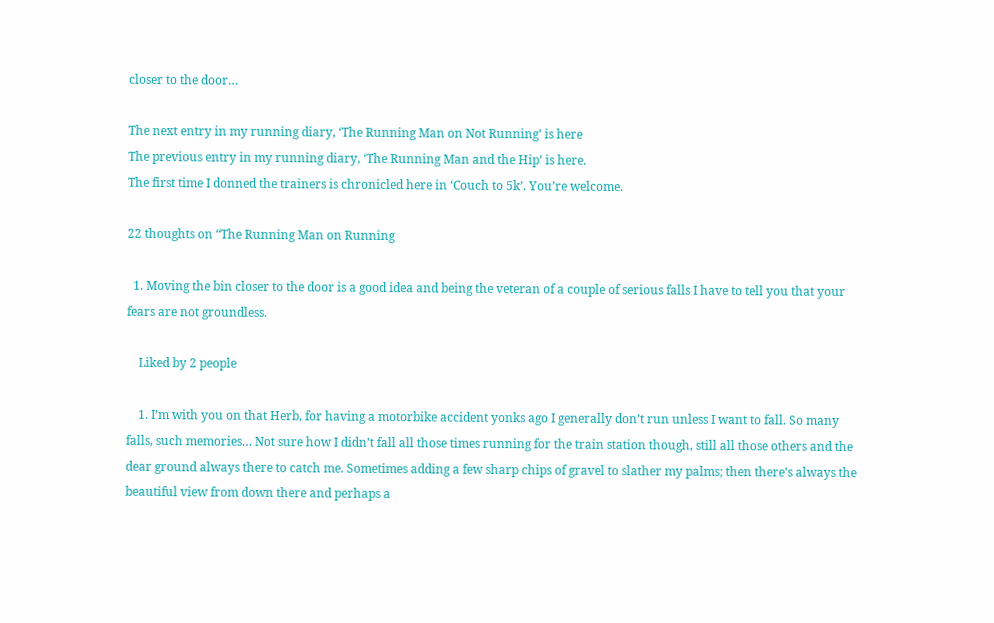closer to the door…

The next entry in my running diary, ‘The Running Man on Not Running’ is here
The previous entry in my running diary, ‘The Running Man and the Hip’ is here.
The first time I donned the trainers is chronicled here in ‘Couch to 5k’. You’re welcome.

22 thoughts on “The Running Man on Running

  1. Moving the bin closer to the door is a good idea and being the veteran of a couple of serious falls I have to tell you that your fears are not groundless.

    Liked by 2 people

    1. I’m with you on that Herb, for having a motorbike accident yonks ago I generally don’t run unless I want to fall. So many falls, such memories… Not sure how I didn’t fall all those times running for the train station though, still all those others and the dear ground always there to catch me. Sometimes adding a few sharp chips of gravel to slather my palms; then there’s always the beautiful view from down there and perhaps a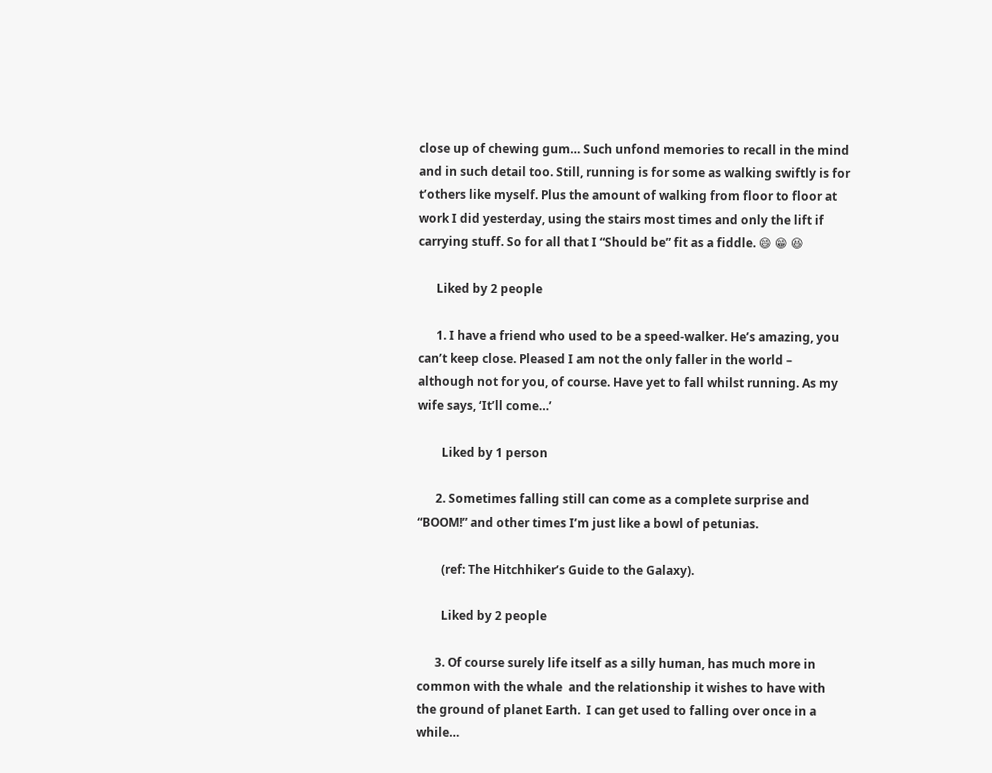close up of chewing gum… Such unfond memories to recall in the mind and in such detail too. Still, running is for some as walking swiftly is for t’others like myself. Plus the amount of walking from floor to floor at work I did yesterday, using the stairs most times and only the lift if carrying stuff. So for all that I “Should be” fit as a fiddle. 😄 😁 😆

      Liked by 2 people

      1. I have a friend who used to be a speed-walker. He’s amazing, you can’t keep close. Pleased I am not the only faller in the world – although not for you, of course. Have yet to fall whilst running. As my wife says, ‘It’ll come…’

        Liked by 1 person

      2. Sometimes falling still can come as a complete surprise and “BOOM!” and other times I’m just like a bowl of petunias.

        (ref: The Hitchhiker’s Guide to the Galaxy).

        Liked by 2 people

      3. Of course surely life itself as a silly human, has much more in common with the whale  and the relationship it wishes to have with the ground of planet Earth.  I can get used to falling over once in a while…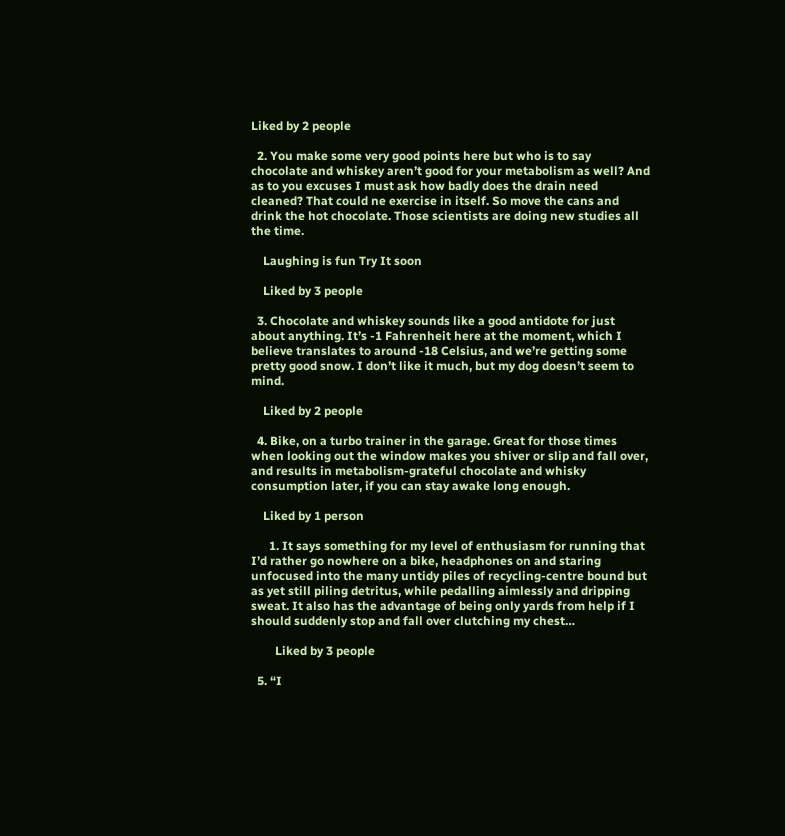Liked by 2 people

  2. You make some very good points here but who is to say chocolate and whiskey aren’t good for your metabolism as well? And as to you excuses I must ask how badly does the drain need cleaned? That could ne exercise in itself. So move the cans and drink the hot chocolate. Those scientists are doing new studies all the time.

    Laughing is fun Try It soon

    Liked by 3 people

  3. Chocolate and whiskey sounds like a good antidote for just about anything. It’s -1 Fahrenheit here at the moment, which I believe translates to around -18 Celsius, and we’re getting some pretty good snow. I don’t like it much, but my dog doesn’t seem to mind.

    Liked by 2 people

  4. Bike, on a turbo trainer in the garage. Great for those times when looking out the window makes you shiver or slip and fall over, and results in metabolism-grateful chocolate and whisky consumption later, if you can stay awake long enough.

    Liked by 1 person

      1. It says something for my level of enthusiasm for running that I’d rather go nowhere on a bike, headphones on and staring unfocused into the many untidy piles of recycling-centre bound but as yet still piling detritus, while pedalling aimlessly and dripping sweat. It also has the advantage of being only yards from help if I should suddenly stop and fall over clutching my chest…

        Liked by 3 people

  5. “I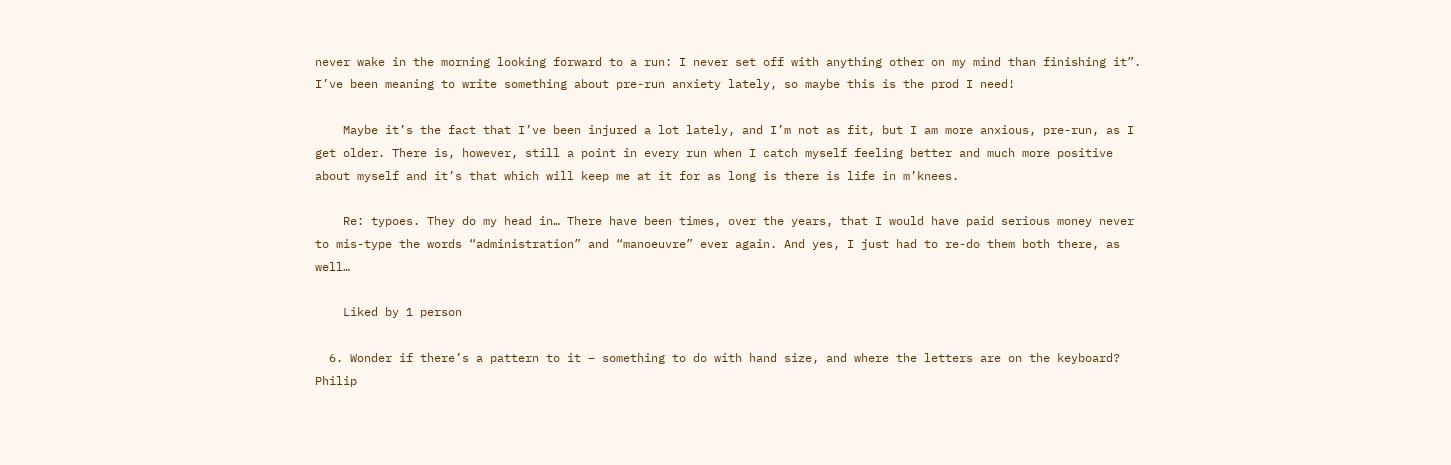never wake in the morning looking forward to a run: I never set off with anything other on my mind than finishing it”. I’ve been meaning to write something about pre-run anxiety lately, so maybe this is the prod I need!

    Maybe it’s the fact that I’ve been injured a lot lately, and I’m not as fit, but I am more anxious, pre-run, as I get older. There is, however, still a point in every run when I catch myself feeling better and much more positive about myself and it’s that which will keep me at it for as long is there is life in m’knees.

    Re: typoes. They do my head in… There have been times, over the years, that I would have paid serious money never to mis-type the words “administration” and “manoeuvre” ever again. And yes, I just had to re-do them both there, as well…

    Liked by 1 person

  6. Wonder if there’s a pattern to it – something to do with hand size, and where the letters are on the keyboard? Philip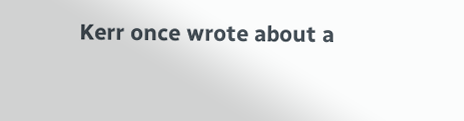Kerr once wrote about a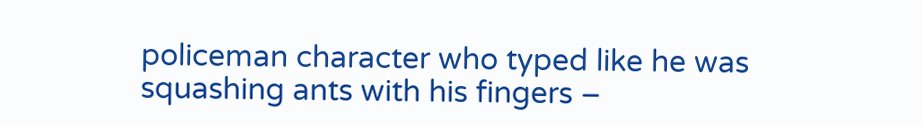policeman character who typed like he was squashing ants with his fingers –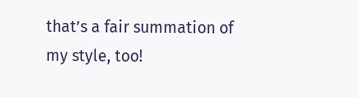that’s a fair summation of my style, too!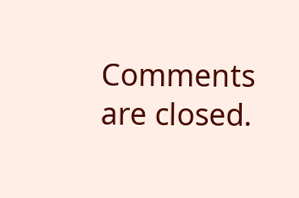Comments are closed.